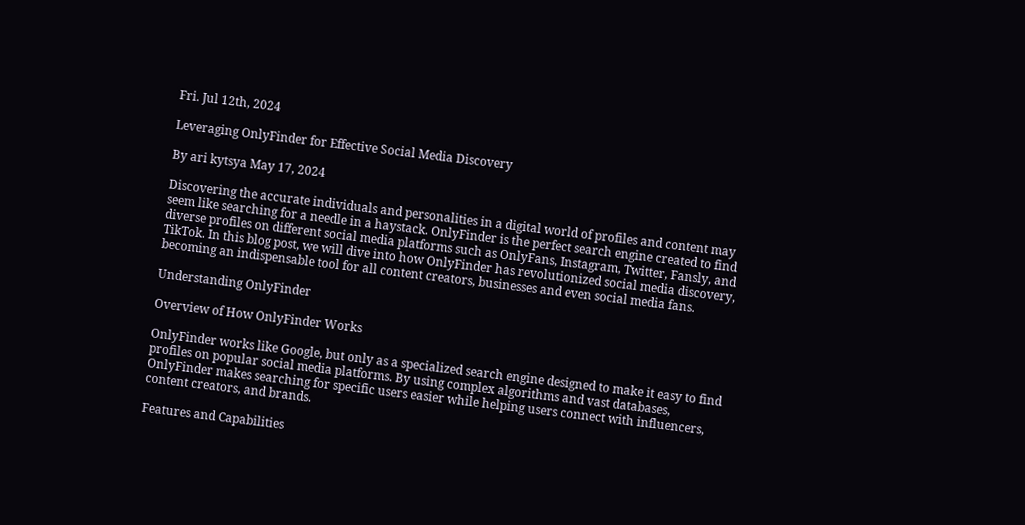Fri. Jul 12th, 2024

Leveraging OnlyFinder for Effective Social Media Discovery

By ari kytsya May 17, 2024

Discovering the accurate individuals and personalities in a digital world of profiles and content may seem like searching for a needle in a haystack. OnlyFinder is the perfect search engine created to find diverse profiles on different social media platforms such as OnlyFans, Instagram, Twitter, Fansly, and TikTok. In this blog post, we will dive into how OnlyFinder has revolutionized social media discovery, becoming an indispensable tool for all content creators, businesses and even social media fans.

Understanding OnlyFinder

Overview of How OnlyFinder Works

OnlyFinder works like Google, but only as a specialized search engine designed to make it easy to find profiles on popular social media platforms. By using complex algorithms and vast databases, OnlyFinder makes searching for specific users easier while helping users connect with influencers, content creators, and brands.

Features and Capabilities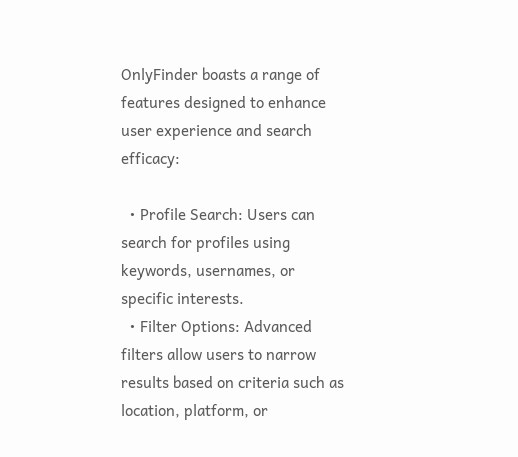OnlyFinder boasts a range of features designed to enhance user experience and search efficacy:

  • Profile Search: Users can search for profiles using keywords, usernames, or specific interests.
  • Filter Options: Advanced filters allow users to narrow results based on criteria such as location, platform, or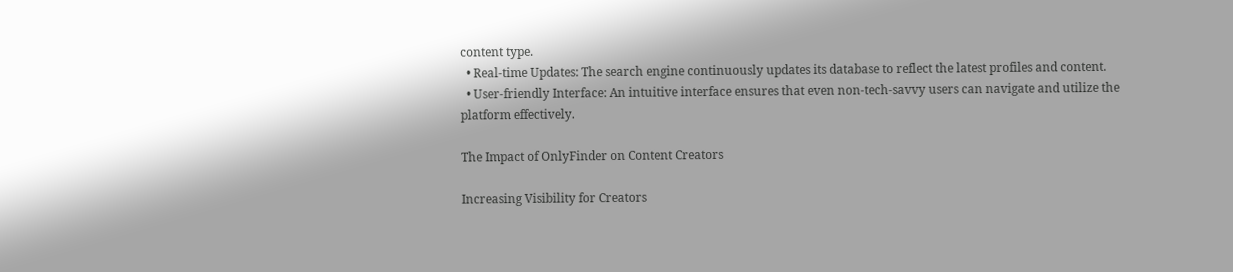content type.
  • Real-time Updates: The search engine continuously updates its database to reflect the latest profiles and content.
  • User-friendly Interface: An intuitive interface ensures that even non-tech-savvy users can navigate and utilize the platform effectively.

The Impact of OnlyFinder on Content Creators

Increasing Visibility for Creators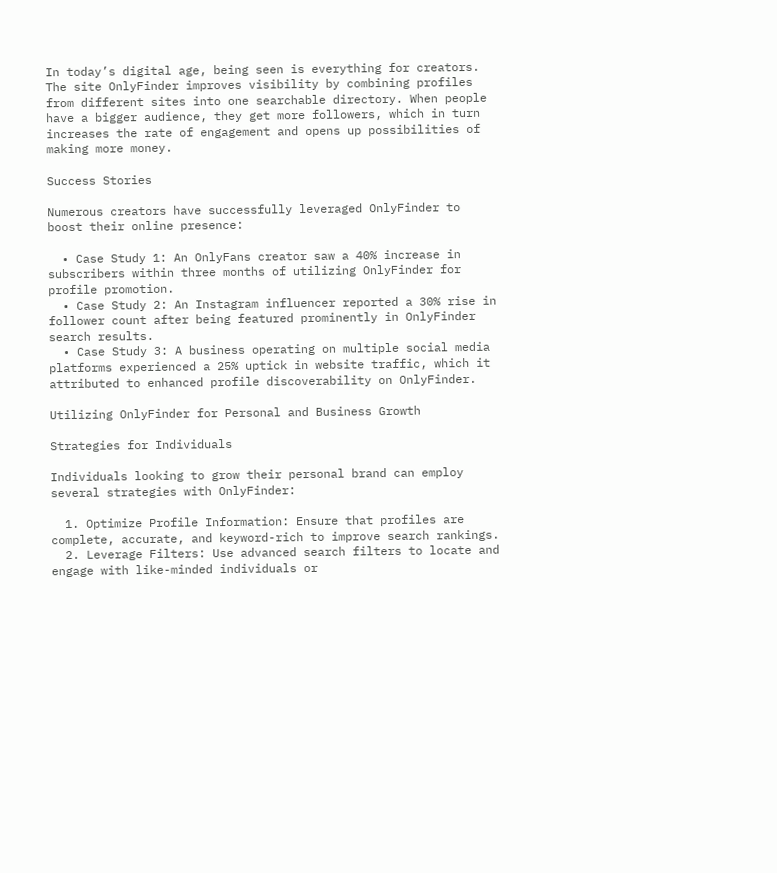In today’s digital age, being seen is everything for creators. The site OnlyFinder improves visibility by combining profiles from different sites into one searchable directory. When people have a bigger audience, they get more followers, which in turn increases the rate of engagement and opens up possibilities of making more money.

Success Stories

Numerous creators have successfully leveraged OnlyFinder to boost their online presence:

  • Case Study 1: An OnlyFans creator saw a 40% increase in subscribers within three months of utilizing OnlyFinder for profile promotion.
  • Case Study 2: An Instagram influencer reported a 30% rise in follower count after being featured prominently in OnlyFinder search results.
  • Case Study 3: A business operating on multiple social media platforms experienced a 25% uptick in website traffic, which it attributed to enhanced profile discoverability on OnlyFinder.

Utilizing OnlyFinder for Personal and Business Growth

Strategies for Individuals

Individuals looking to grow their personal brand can employ several strategies with OnlyFinder:

  1. Optimize Profile Information: Ensure that profiles are complete, accurate, and keyword-rich to improve search rankings.
  2. Leverage Filters: Use advanced search filters to locate and engage with like-minded individuals or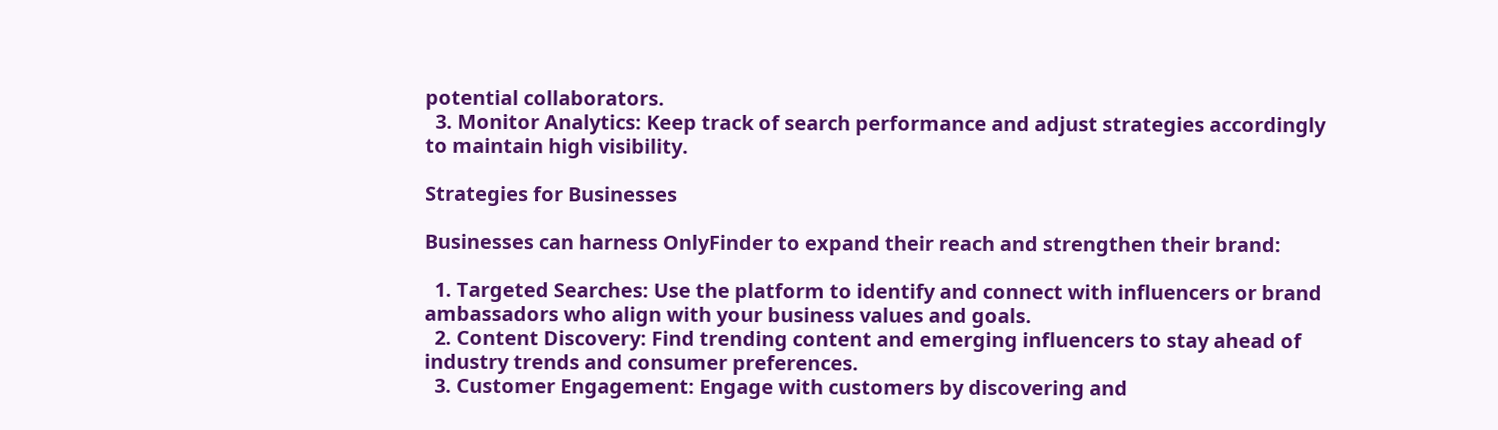potential collaborators.
  3. Monitor Analytics: Keep track of search performance and adjust strategies accordingly to maintain high visibility.

Strategies for Businesses

Businesses can harness OnlyFinder to expand their reach and strengthen their brand:

  1. Targeted Searches: Use the platform to identify and connect with influencers or brand ambassadors who align with your business values and goals.
  2. Content Discovery: Find trending content and emerging influencers to stay ahead of industry trends and consumer preferences.
  3. Customer Engagement: Engage with customers by discovering and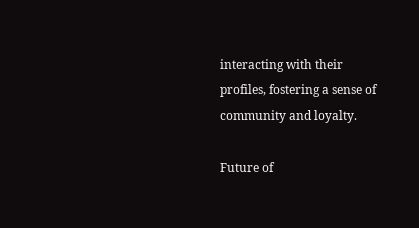interacting with their profiles, fostering a sense of community and loyalty.

Future of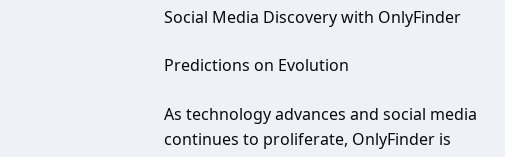Social Media Discovery with OnlyFinder

Predictions on Evolution

As technology advances and social media continues to proliferate, OnlyFinder is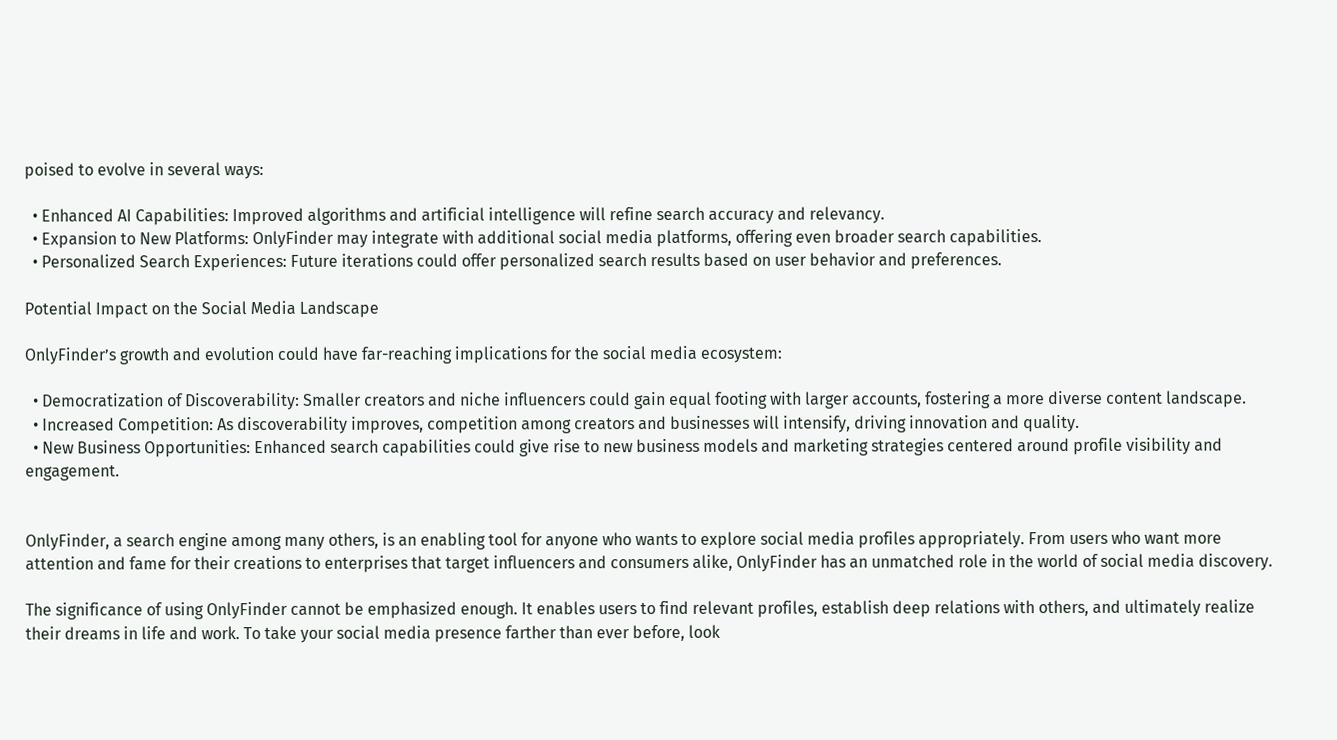poised to evolve in several ways:

  • Enhanced AI Capabilities: Improved algorithms and artificial intelligence will refine search accuracy and relevancy.
  • Expansion to New Platforms: OnlyFinder may integrate with additional social media platforms, offering even broader search capabilities.
  • Personalized Search Experiences: Future iterations could offer personalized search results based on user behavior and preferences.

Potential Impact on the Social Media Landscape

OnlyFinder’s growth and evolution could have far-reaching implications for the social media ecosystem:

  • Democratization of Discoverability: Smaller creators and niche influencers could gain equal footing with larger accounts, fostering a more diverse content landscape.
  • Increased Competition: As discoverability improves, competition among creators and businesses will intensify, driving innovation and quality.
  • New Business Opportunities: Enhanced search capabilities could give rise to new business models and marketing strategies centered around profile visibility and engagement.


OnlyFinder, a search engine among many others, is an enabling tool for anyone who wants to explore social media profiles appropriately. From users who want more attention and fame for their creations to enterprises that target influencers and consumers alike, OnlyFinder has an unmatched role in the world of social media discovery.

The significance of using OnlyFinder cannot be emphasized enough. It enables users to find relevant profiles, establish deep relations with others, and ultimately realize their dreams in life and work. To take your social media presence farther than ever before, look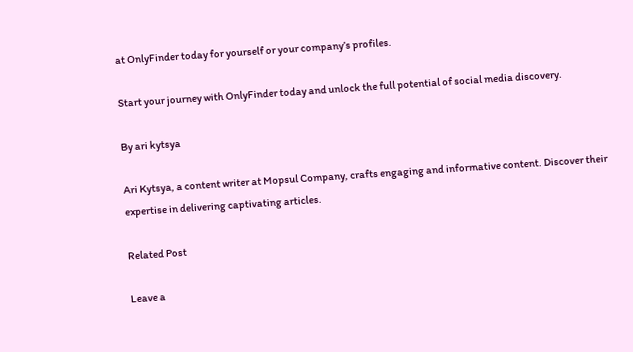at OnlyFinder today for yourself or your company’s profiles.

Start your journey with OnlyFinder today and unlock the full potential of social media discovery.

By ari kytsya

Ari Kytsya, a content writer at Mopsul Company, crafts engaging and informative content. Discover their expertise in delivering captivating articles.

Related Post

Leave a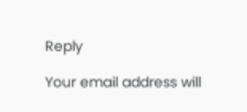Reply

Your email address will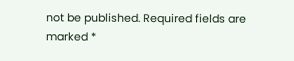not be published. Required fields are marked *